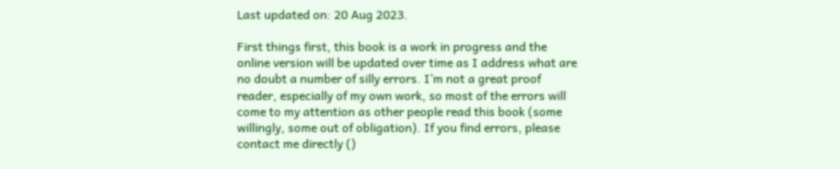Last updated on: 20 Aug 2023.

First things first, this book is a work in progress and the online version will be updated over time as I address what are no doubt a number of silly errors. I’m not a great proof reader, especially of my own work, so most of the errors will come to my attention as other people read this book (some willingly, some out of obligation). If you find errors, please contact me directly ()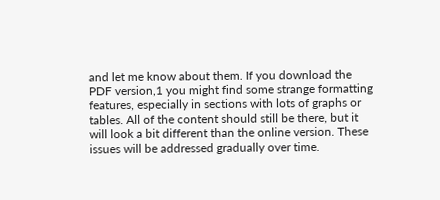and let me know about them. If you download the PDF version,1 you might find some strange formatting features, especially in sections with lots of graphs or tables. All of the content should still be there, but it will look a bit different than the online version. These issues will be addressed gradually over time.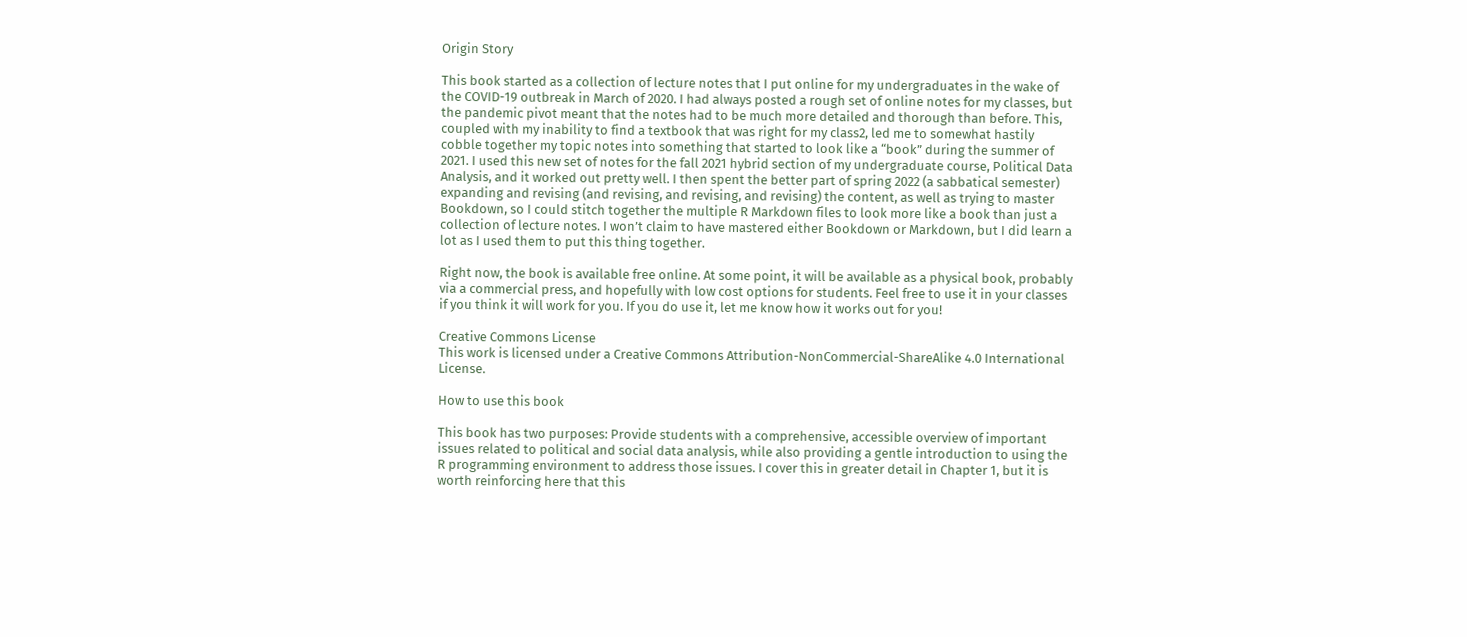Origin Story

This book started as a collection of lecture notes that I put online for my undergraduates in the wake of the COVID-19 outbreak in March of 2020. I had always posted a rough set of online notes for my classes, but the pandemic pivot meant that the notes had to be much more detailed and thorough than before. This, coupled with my inability to find a textbook that was right for my class2, led me to somewhat hastily cobble together my topic notes into something that started to look like a “book” during the summer of 2021. I used this new set of notes for the fall 2021 hybrid section of my undergraduate course, Political Data Analysis, and it worked out pretty well. I then spent the better part of spring 2022 (a sabbatical semester) expanding and revising (and revising, and revising, and revising) the content, as well as trying to master Bookdown, so I could stitch together the multiple R Markdown files to look more like a book than just a collection of lecture notes. I won’t claim to have mastered either Bookdown or Markdown, but I did learn a lot as I used them to put this thing together.

Right now, the book is available free online. At some point, it will be available as a physical book, probably via a commercial press, and hopefully with low cost options for students. Feel free to use it in your classes if you think it will work for you. If you do use it, let me know how it works out for you!

Creative Commons License
This work is licensed under a Creative Commons Attribution-NonCommercial-ShareAlike 4.0 International License.

How to use this book

This book has two purposes: Provide students with a comprehensive, accessible overview of important issues related to political and social data analysis, while also providing a gentle introduction to using the R programming environment to address those issues. I cover this in greater detail in Chapter 1, but it is worth reinforcing here that this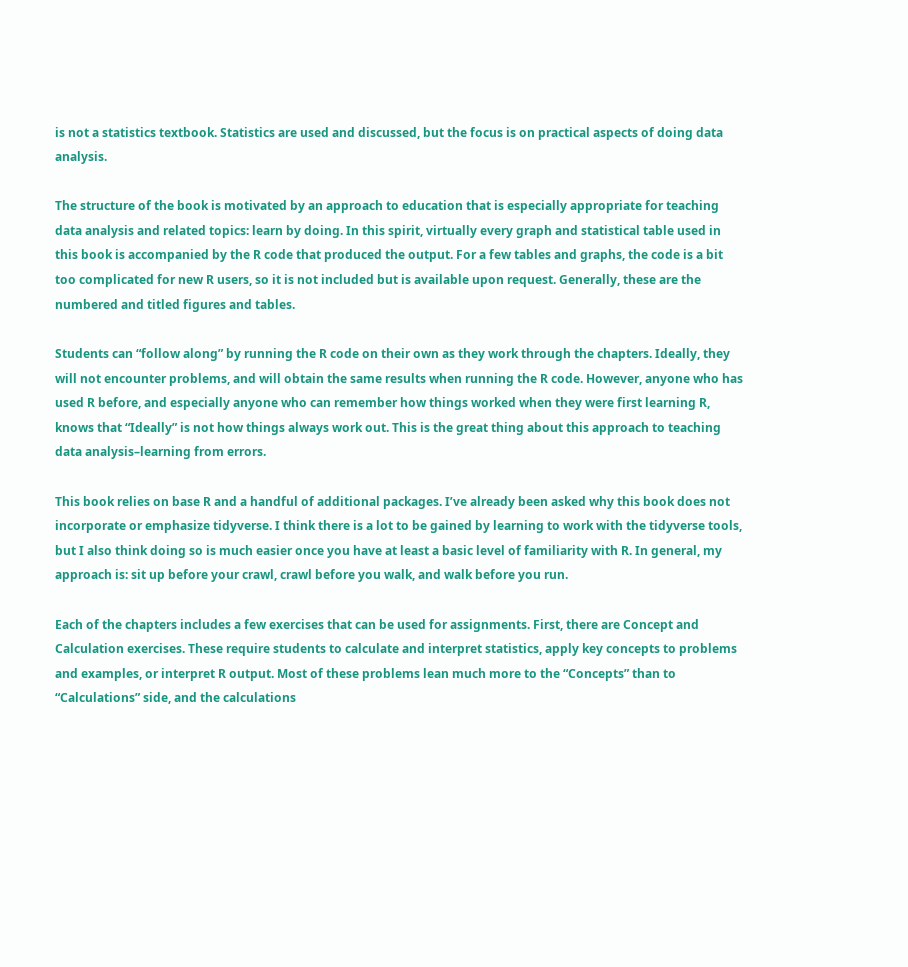is not a statistics textbook. Statistics are used and discussed, but the focus is on practical aspects of doing data analysis.

The structure of the book is motivated by an approach to education that is especially appropriate for teaching data analysis and related topics: learn by doing. In this spirit, virtually every graph and statistical table used in this book is accompanied by the R code that produced the output. For a few tables and graphs, the code is a bit too complicated for new R users, so it is not included but is available upon request. Generally, these are the numbered and titled figures and tables.

Students can “follow along” by running the R code on their own as they work through the chapters. Ideally, they will not encounter problems, and will obtain the same results when running the R code. However, anyone who has used R before, and especially anyone who can remember how things worked when they were first learning R, knows that “Ideally” is not how things always work out. This is the great thing about this approach to teaching data analysis–learning from errors.

This book relies on base R and a handful of additional packages. I’ve already been asked why this book does not incorporate or emphasize tidyverse. I think there is a lot to be gained by learning to work with the tidyverse tools, but I also think doing so is much easier once you have at least a basic level of familiarity with R. In general, my approach is: sit up before your crawl, crawl before you walk, and walk before you run.

Each of the chapters includes a few exercises that can be used for assignments. First, there are Concept and Calculation exercises. These require students to calculate and interpret statistics, apply key concepts to problems and examples, or interpret R output. Most of these problems lean much more to the “Concepts” than to “Calculations” side, and the calculations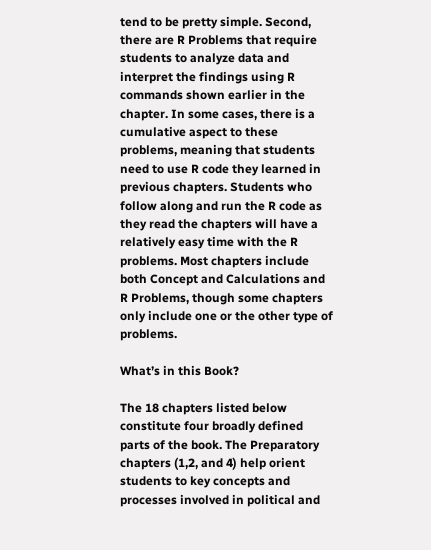tend to be pretty simple. Second, there are R Problems that require students to analyze data and interpret the findings using R commands shown earlier in the chapter. In some cases, there is a cumulative aspect to these problems, meaning that students need to use R code they learned in previous chapters. Students who follow along and run the R code as they read the chapters will have a relatively easy time with the R problems. Most chapters include both Concept and Calculations and R Problems, though some chapters only include one or the other type of problems.

What’s in this Book?

The 18 chapters listed below constitute four broadly defined parts of the book. The Preparatory chapters (1,2, and 4) help orient students to key concepts and processes involved in political and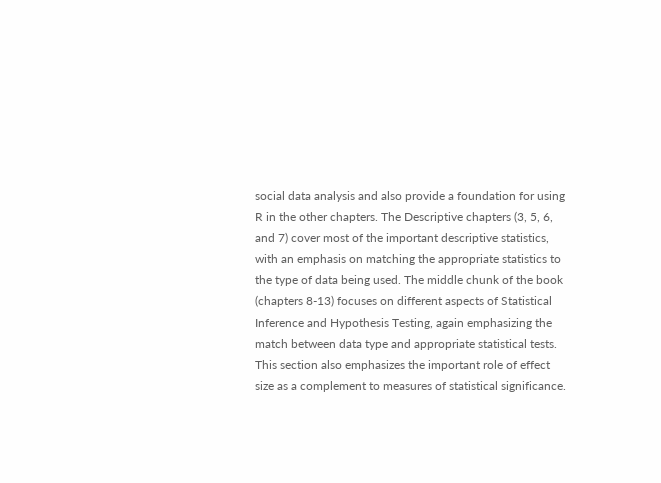social data analysis and also provide a foundation for using R in the other chapters. The Descriptive chapters (3, 5, 6, and 7) cover most of the important descriptive statistics, with an emphasis on matching the appropriate statistics to the type of data being used. The middle chunk of the book (chapters 8-13) focuses on different aspects of Statistical Inference and Hypothesis Testing, again emphasizing the match between data type and appropriate statistical tests. This section also emphasizes the important role of effect size as a complement to measures of statistical significance.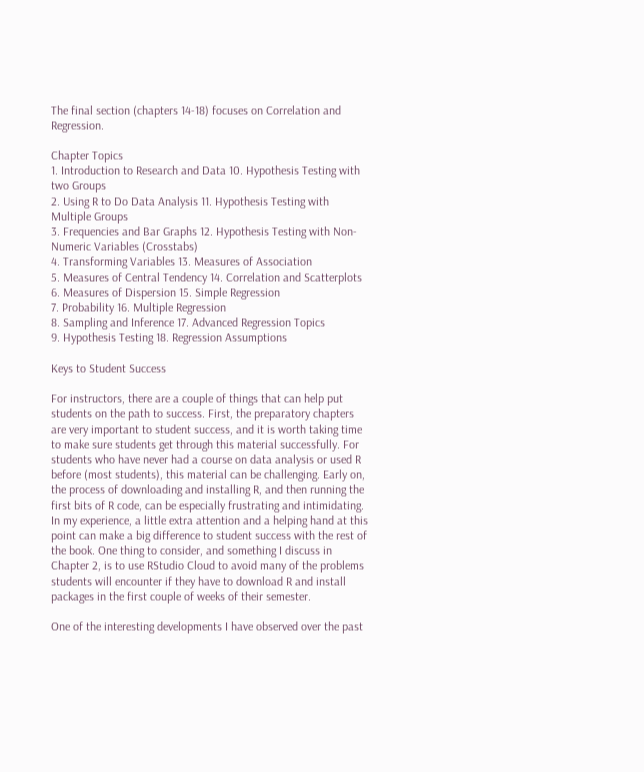The final section (chapters 14-18) focuses on Correlation and Regression.

Chapter Topics
1. Introduction to Research and Data 10. Hypothesis Testing with two Groups
2. Using R to Do Data Analysis 11. Hypothesis Testing with Multiple Groups
3. Frequencies and Bar Graphs 12. Hypothesis Testing with Non-Numeric Variables (Crosstabs)
4. Transforming Variables 13. Measures of Association
5. Measures of Central Tendency 14. Correlation and Scatterplots
6. Measures of Dispersion 15. Simple Regression
7. Probability 16. Multiple Regression
8. Sampling and Inference 17. Advanced Regression Topics
9. Hypothesis Testing 18. Regression Assumptions

Keys to Student Success

For instructors, there are a couple of things that can help put students on the path to success. First, the preparatory chapters are very important to student success, and it is worth taking time to make sure students get through this material successfully. For students who have never had a course on data analysis or used R before (most students), this material can be challenging. Early on, the process of downloading and installing R, and then running the first bits of R code, can be especially frustrating and intimidating. In my experience, a little extra attention and a helping hand at this point can make a big difference to student success with the rest of the book. One thing to consider, and something I discuss in Chapter 2, is to use RStudio Cloud to avoid many of the problems students will encounter if they have to download R and install packages in the first couple of weeks of their semester.

One of the interesting developments I have observed over the past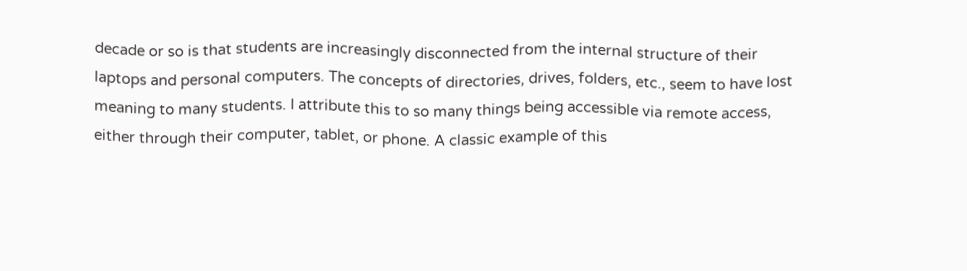decade or so is that students are increasingly disconnected from the internal structure of their laptops and personal computers. The concepts of directories, drives, folders, etc., seem to have lost meaning to many students. I attribute this to so many things being accessible via remote access, either through their computer, tablet, or phone. A classic example of this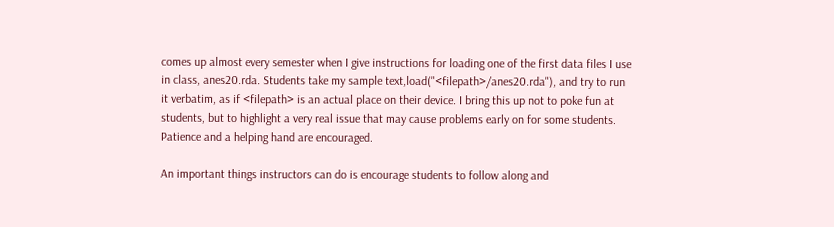comes up almost every semester when I give instructions for loading one of the first data files I use in class, anes20.rda. Students take my sample text,load("<filepath>/anes20.rda"), and try to run it verbatim, as if <filepath> is an actual place on their device. I bring this up not to poke fun at students, but to highlight a very real issue that may cause problems early on for some students. Patience and a helping hand are encouraged.

An important things instructors can do is encourage students to follow along and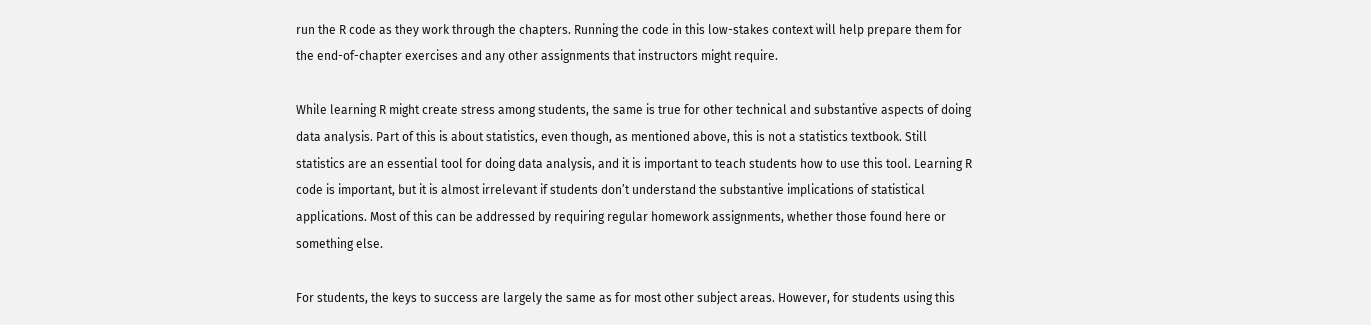run the R code as they work through the chapters. Running the code in this low-stakes context will help prepare them for the end-of-chapter exercises and any other assignments that instructors might require.

While learning R might create stress among students, the same is true for other technical and substantive aspects of doing data analysis. Part of this is about statistics, even though, as mentioned above, this is not a statistics textbook. Still statistics are an essential tool for doing data analysis, and it is important to teach students how to use this tool. Learning R code is important, but it is almost irrelevant if students don’t understand the substantive implications of statistical applications. Most of this can be addressed by requiring regular homework assignments, whether those found here or something else.

For students, the keys to success are largely the same as for most other subject areas. However, for students using this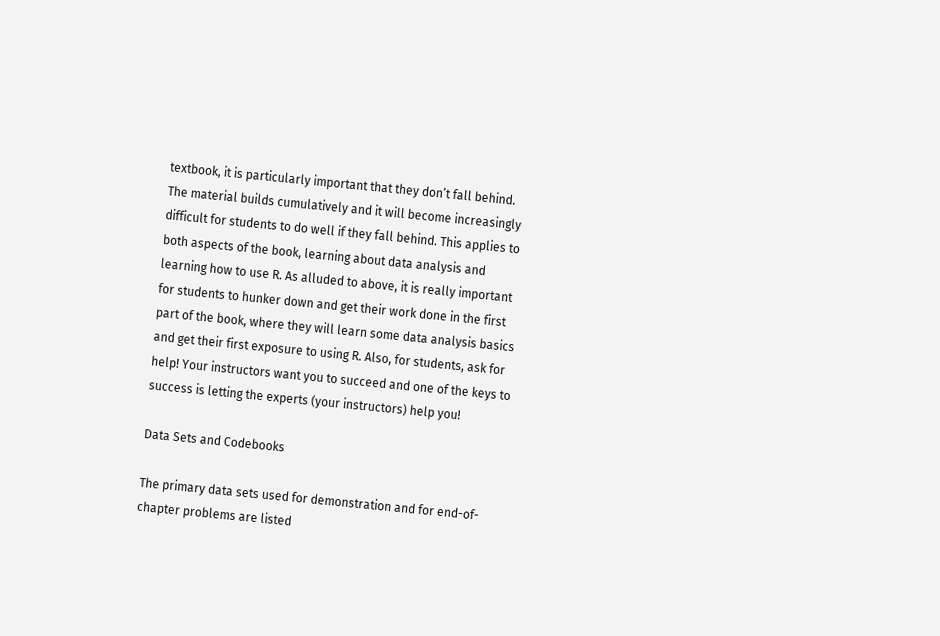textbook, it is particularly important that they don’t fall behind. The material builds cumulatively and it will become increasingly difficult for students to do well if they fall behind. This applies to both aspects of the book, learning about data analysis and learning how to use R. As alluded to above, it is really important for students to hunker down and get their work done in the first part of the book, where they will learn some data analysis basics and get their first exposure to using R. Also, for students, ask for help! Your instructors want you to succeed and one of the keys to success is letting the experts (your instructors) help you!

Data Sets and Codebooks

The primary data sets used for demonstration and for end-of-chapter problems are listed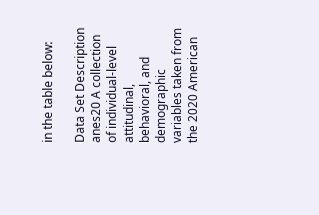in the table below:

Data Set Description
anes20 A collection of individual-level attitudinal, behavioral, and demographic variables taken from the 2020 American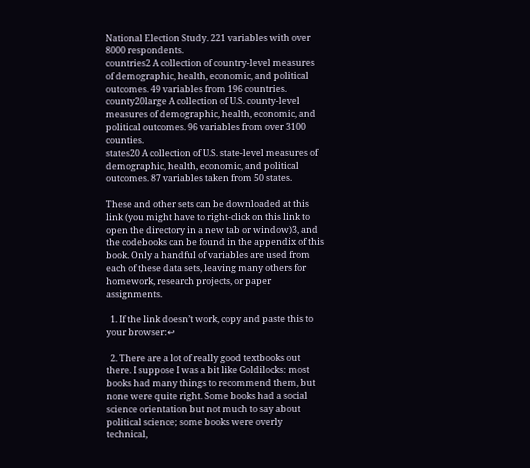National Election Study. 221 variables with over 8000 respondents.
countries2 A collection of country-level measures of demographic, health, economic, and political outcomes. 49 variables from 196 countries.
county20large A collection of U.S. county-level measures of demographic, health, economic, and political outcomes. 96 variables from over 3100 counties.
states20 A collection of U.S. state-level measures of demographic, health, economic, and political outcomes. 87 variables taken from 50 states.

These and other sets can be downloaded at this link (you might have to right-click on this link to open the directory in a new tab or window)3, and the codebooks can be found in the appendix of this book. Only a handful of variables are used from each of these data sets, leaving many others for homework, research projects, or paper assignments.

  1. If the link doesn’t work, copy and paste this to your browser:↩

  2. There are a lot of really good textbooks out there. I suppose I was a bit like Goldilocks: most books had many things to recommend them, but none were quite right. Some books had a social science orientation but not much to say about political science; some books were overly technical,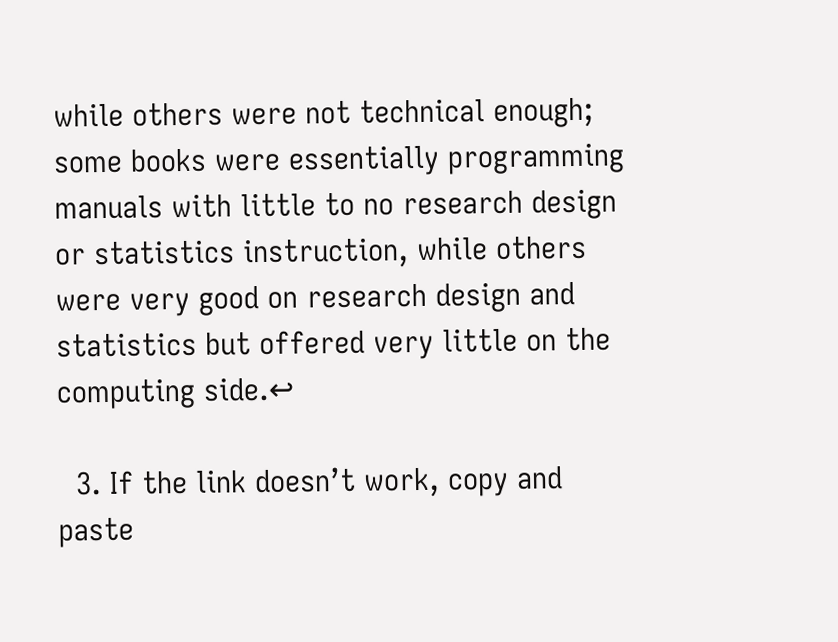while others were not technical enough; some books were essentially programming manuals with little to no research design or statistics instruction, while others were very good on research design and statistics but offered very little on the computing side.↩

  3. If the link doesn’t work, copy and paste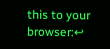this to your browser:↩